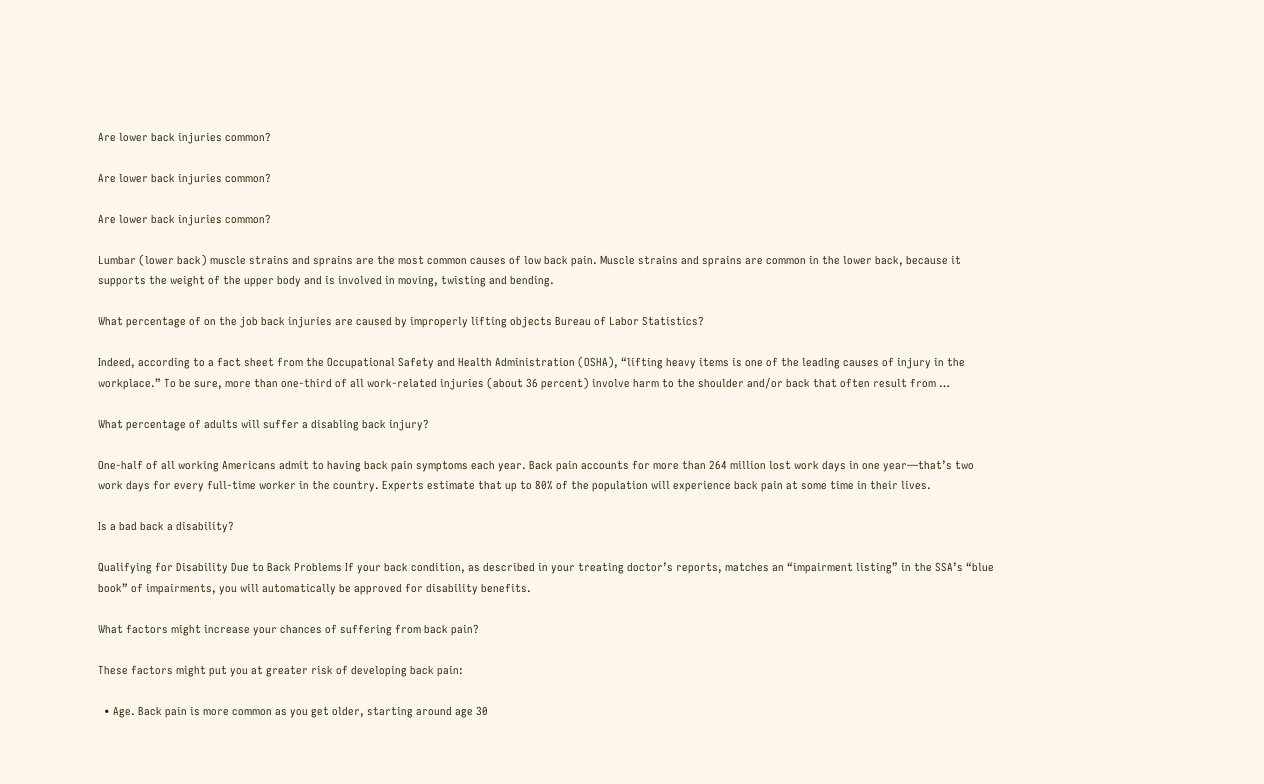Are lower back injuries common?

Are lower back injuries common?

Are lower back injuries common?

Lumbar (lower back) muscle strains and sprains are the most common causes of low back pain. Muscle strains and sprains are common in the lower back, because it supports the weight of the upper body and is involved in moving, twisting and bending.

What percentage of on the job back injuries are caused by improperly lifting objects Bureau of Labor Statistics?

Indeed, according to a fact sheet from the Occupational Safety and Health Administration (OSHA), “lifting heavy items is one of the leading causes of injury in the workplace.” To be sure, more than one-third of all work-related injuries (about 36 percent) involve harm to the shoulder and/or back that often result from …

What percentage of adults will suffer a disabling back injury?

One-half of all working Americans admit to having back pain symptoms each year. Back pain accounts for more than 264 million lost work days in one year—that’s two work days for every full-time worker in the country. Experts estimate that up to 80% of the population will experience back pain at some time in their lives.

Is a bad back a disability?

Qualifying for Disability Due to Back Problems If your back condition, as described in your treating doctor’s reports, matches an “impairment listing” in the SSA’s “blue book” of impairments, you will automatically be approved for disability benefits.

What factors might increase your chances of suffering from back pain?

These factors might put you at greater risk of developing back pain:

  • Age. Back pain is more common as you get older, starting around age 30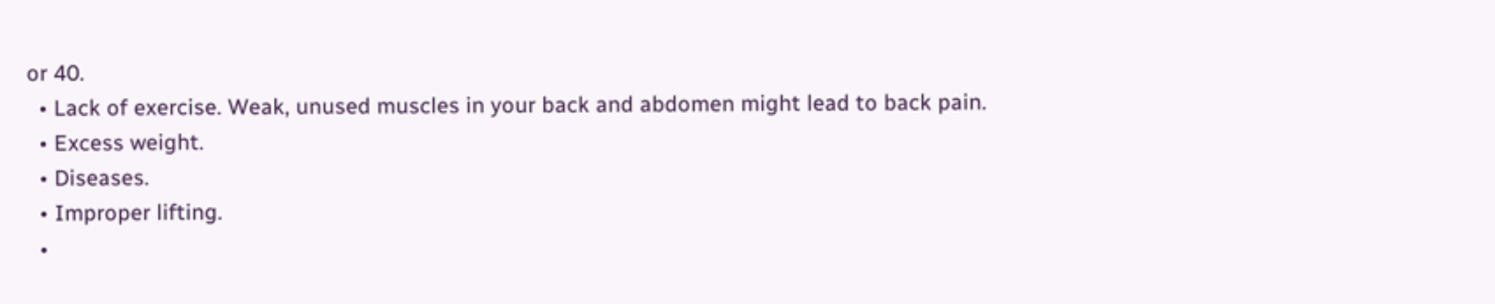or 40.
  • Lack of exercise. Weak, unused muscles in your back and abdomen might lead to back pain.
  • Excess weight.
  • Diseases.
  • Improper lifting.
  •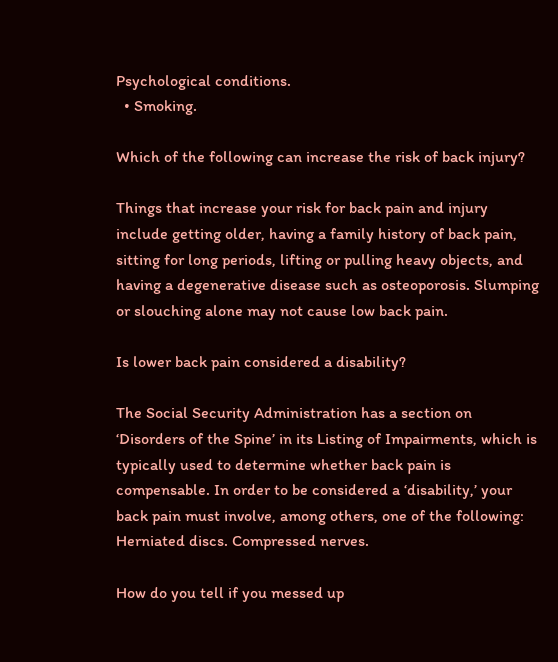Psychological conditions.
  • Smoking.

Which of the following can increase the risk of back injury?

Things that increase your risk for back pain and injury include getting older, having a family history of back pain, sitting for long periods, lifting or pulling heavy objects, and having a degenerative disease such as osteoporosis. Slumping or slouching alone may not cause low back pain.

Is lower back pain considered a disability?

The Social Security Administration has a section on ‘Disorders of the Spine’ in its Listing of Impairments, which is typically used to determine whether back pain is compensable. In order to be considered a ‘disability,’ your back pain must involve, among others, one of the following: Herniated discs. Compressed nerves.

How do you tell if you messed up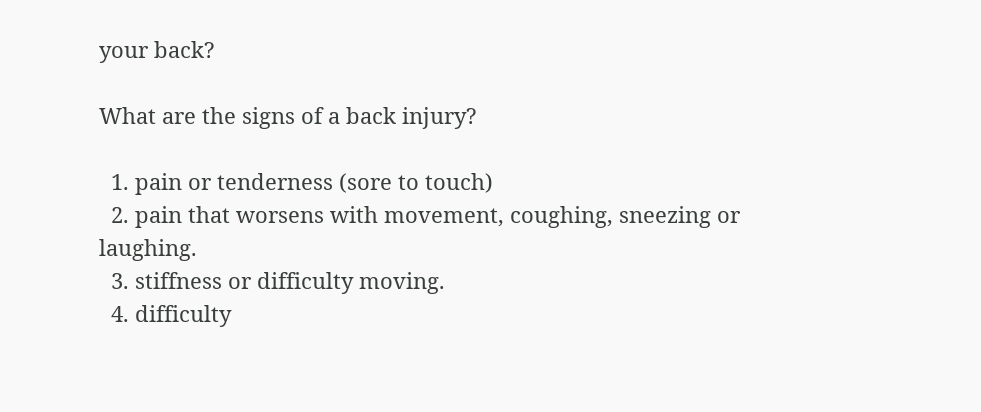your back?

What are the signs of a back injury?

  1. pain or tenderness (sore to touch)
  2. pain that worsens with movement, coughing, sneezing or laughing.
  3. stiffness or difficulty moving.
  4. difficulty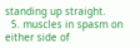standing up straight.
  5. muscles in spasm on either side of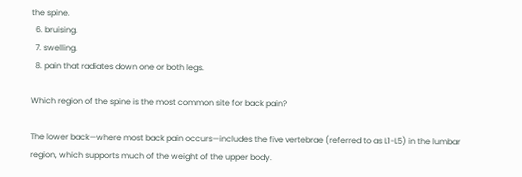the spine.
  6. bruising.
  7. swelling.
  8. pain that radiates down one or both legs.

Which region of the spine is the most common site for back pain?

The lower back—where most back pain occurs—includes the five vertebrae (referred to as L1-L5) in the lumbar region, which supports much of the weight of the upper body.